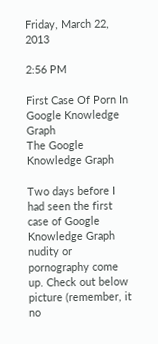Friday, March 22, 2013

2:56 PM

First Case Of Porn In Google Knowledge Graph
The Google Knowledge Graph

Two days before I had seen the first case of Google Knowledge Graph nudity or pornography come up. Check out below picture (remember, it no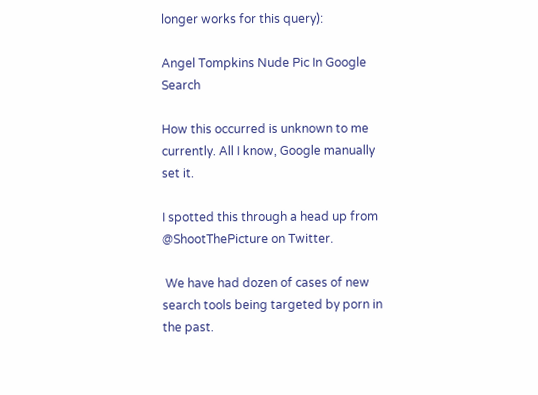longer works for this query):

Angel Tompkins Nude Pic In Google Search

How this occurred is unknown to me currently. All I know, Google manually set it.

I spotted this through a head up from @ShootThePicture on Twitter.

 We have had dozen of cases of new search tools being targeted by porn in the past.